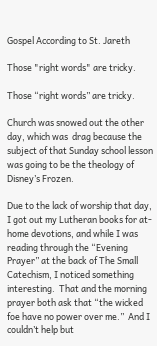Gospel According to St. Jareth

Those "right words" are tricky.

Those “right words” are tricky.

Church was snowed out the other day, which was  drag because the subject of that Sunday school lesson was going to be the theology of Disney’s Frozen.

Due to the lack of worship that day, I got out my Lutheran books for at-home devotions, and while I was reading through the “Evening Prayer” at the back of The Small Catechism, I noticed something interesting.  That and the morning prayer both ask that “the wicked foe have no power over me.”  And I couldn’t help but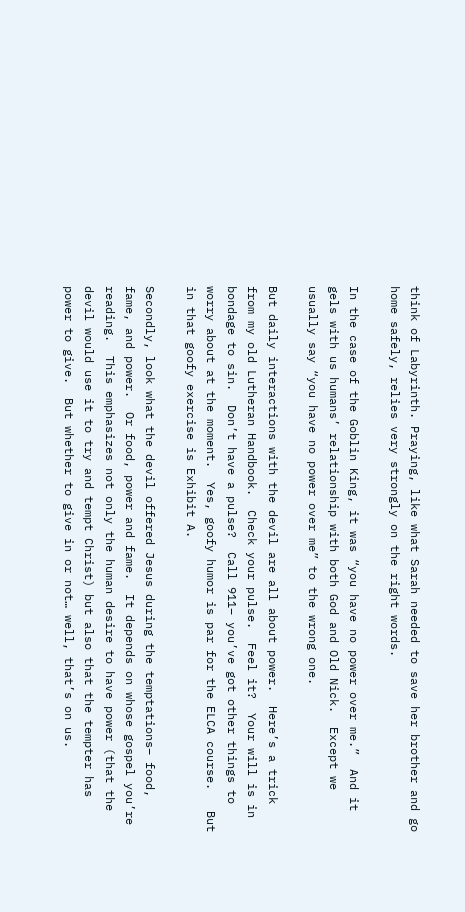think of Labyrinth. Praying, like what Sarah needed to save her brother and go home safely, relies very strongly on the right words.

In the case of the Goblin King, it was “you have no power over me.”  And it gels with us humans’ relationship with both God and Old Nick.  Except we usually say “you have no power over me” to the wrong one.

But daily interactions with the devil are all about power.  Here’s a trick from my old Lutheran Handbook.  Check your pulse.  Feel it?  Your will is in bondage to sin.  Don’t have a pulse?  Call 911– you’ve got other things to worry about at the moment.  Yes, goofy humor is par for the ELCA course.   But in that goofy exercise is Exhibit A.

Secondly, look what the devil offered Jesus during the temptations– food, fame, and power.  Or food, power and fame.  It depends on whose gospel you’re reading.  This emphasizes not only the human desire to have power (that the devil would use it to try and tempt Christ) but also that the tempter has power to give.  But whether to give in or not… well, that’s on us.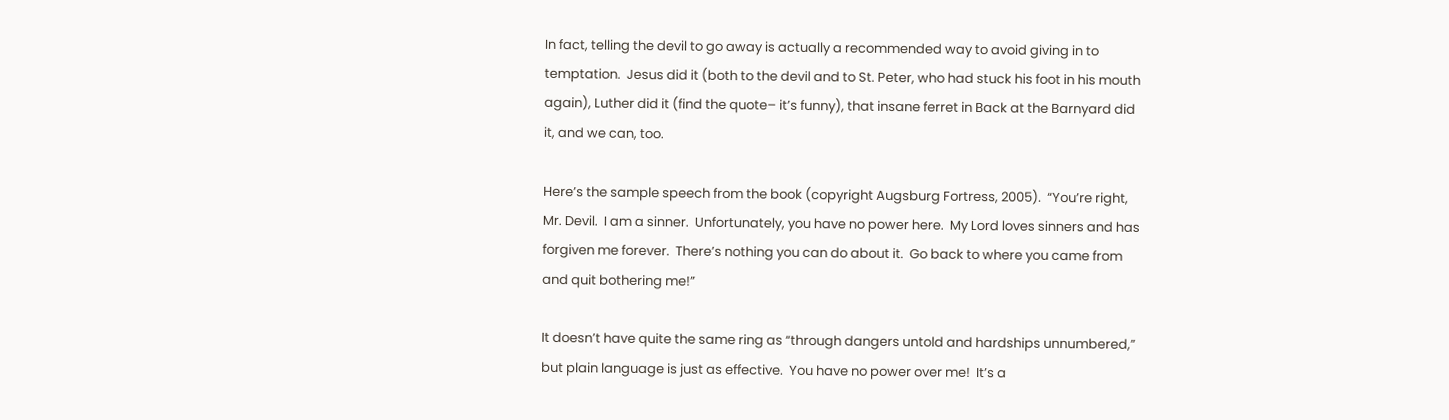In fact, telling the devil to go away is actually a recommended way to avoid giving in to temptation.  Jesus did it (both to the devil and to St. Peter, who had stuck his foot in his mouth again), Luther did it (find the quote– it’s funny), that insane ferret in Back at the Barnyard did it, and we can, too.

Here’s the sample speech from the book (copyright Augsburg Fortress, 2005).  “You’re right, Mr. Devil.  I am a sinner.  Unfortunately, you have no power here.  My Lord loves sinners and has forgiven me forever.  There’s nothing you can do about it.  Go back to where you came from and quit bothering me!”

It doesn’t have quite the same ring as “through dangers untold and hardships unnumbered,” but plain language is just as effective.  You have no power over me!  It’s a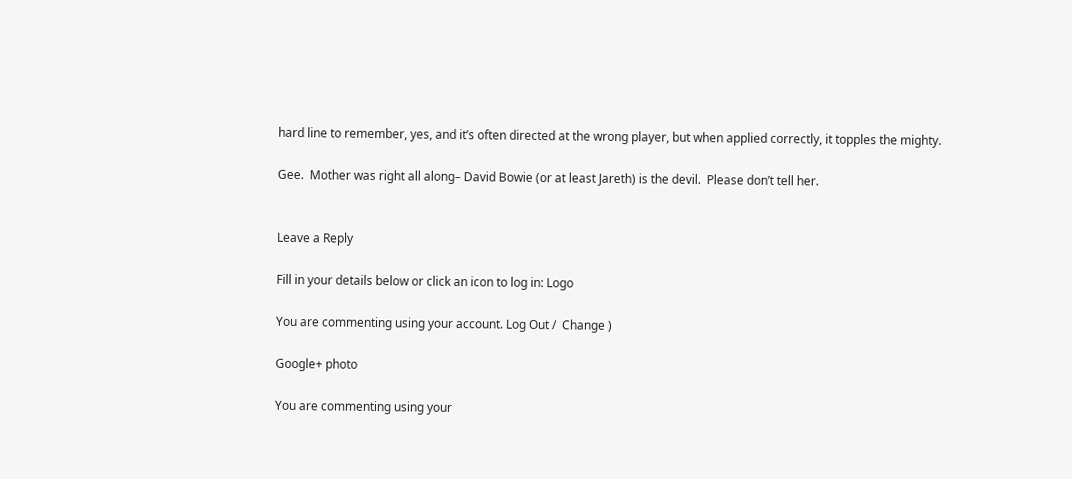hard line to remember, yes, and it’s often directed at the wrong player, but when applied correctly, it topples the mighty.

Gee.  Mother was right all along– David Bowie (or at least Jareth) is the devil.  Please don’t tell her.


Leave a Reply

Fill in your details below or click an icon to log in: Logo

You are commenting using your account. Log Out /  Change )

Google+ photo

You are commenting using your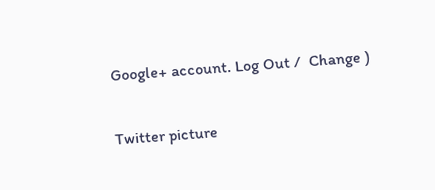Google+ account. Log Out /  Change )

Twitter picture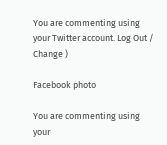You are commenting using your Twitter account. Log Out /  Change )

Facebook photo

You are commenting using your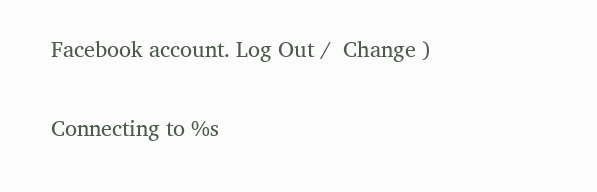Facebook account. Log Out /  Change )


Connecting to %s